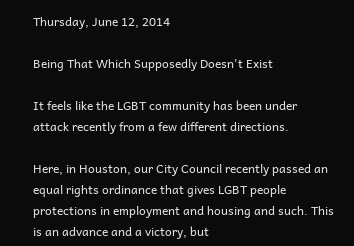Thursday, June 12, 2014

Being That Which Supposedly Doesn't Exist

It feels like the LGBT community has been under attack recently from a few different directions.

Here, in Houston, our City Council recently passed an equal rights ordinance that gives LGBT people protections in employment and housing and such. This is an advance and a victory, but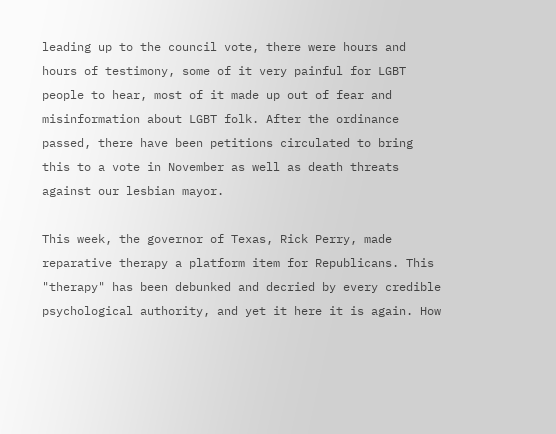leading up to the council vote, there were hours and hours of testimony, some of it very painful for LGBT people to hear, most of it made up out of fear and misinformation about LGBT folk. After the ordinance passed, there have been petitions circulated to bring this to a vote in November as well as death threats against our lesbian mayor.

This week, the governor of Texas, Rick Perry, made reparative therapy a platform item for Republicans. This "therapy" has been debunked and decried by every credible psychological authority, and yet it here it is again. How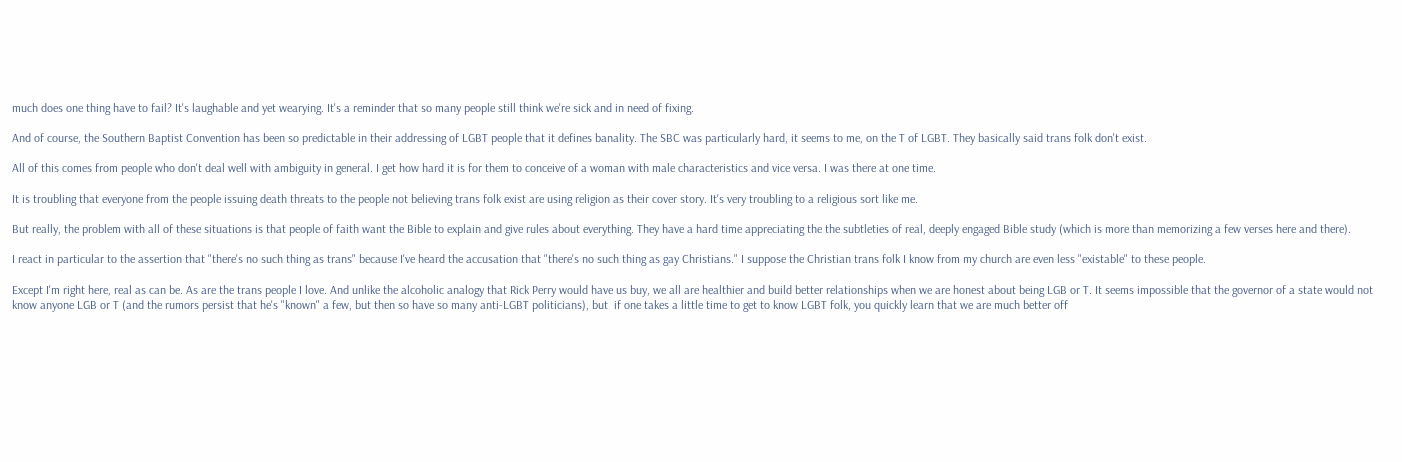much does one thing have to fail? It's laughable and yet wearying. It's a reminder that so many people still think we're sick and in need of fixing.

And of course, the Southern Baptist Convention has been so predictable in their addressing of LGBT people that it defines banality. The SBC was particularly hard, it seems to me, on the T of LGBT. They basically said trans folk don't exist.

All of this comes from people who don't deal well with ambiguity in general. I get how hard it is for them to conceive of a woman with male characteristics and vice versa. I was there at one time.

It is troubling that everyone from the people issuing death threats to the people not believing trans folk exist are using religion as their cover story. It's very troubling to a religious sort like me.

But really, the problem with all of these situations is that people of faith want the Bible to explain and give rules about everything. They have a hard time appreciating the the subtleties of real, deeply engaged Bible study (which is more than memorizing a few verses here and there).

I react in particular to the assertion that "there's no such thing as trans" because I've heard the accusation that "there's no such thing as gay Christians." I suppose the Christian trans folk I know from my church are even less "existable" to these people.

Except I'm right here, real as can be. As are the trans people I love. And unlike the alcoholic analogy that Rick Perry would have us buy, we all are healthier and build better relationships when we are honest about being LGB or T. It seems impossible that the governor of a state would not know anyone LGB or T (and the rumors persist that he's "known" a few, but then so have so many anti-LGBT politicians), but  if one takes a little time to get to know LGBT folk, you quickly learn that we are much better off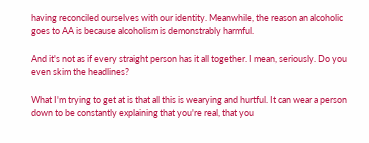having reconciled ourselves with our identity. Meanwhile, the reason an alcoholic goes to AA is because alcoholism is demonstrably harmful.

And it's not as if every straight person has it all together. I mean, seriously. Do you even skim the headlines?

What I'm trying to get at is that all this is wearying and hurtful. It can wear a person down to be constantly explaining that you're real, that you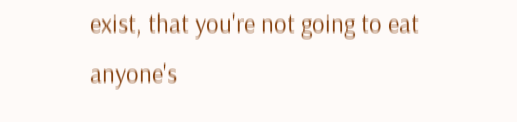exist, that you're not going to eat anyone's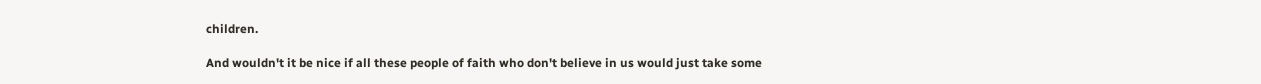children.

And wouldn't it be nice if all these people of faith who don't believe in us would just take some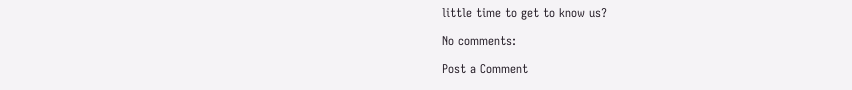little time to get to know us?

No comments:

Post a Comment